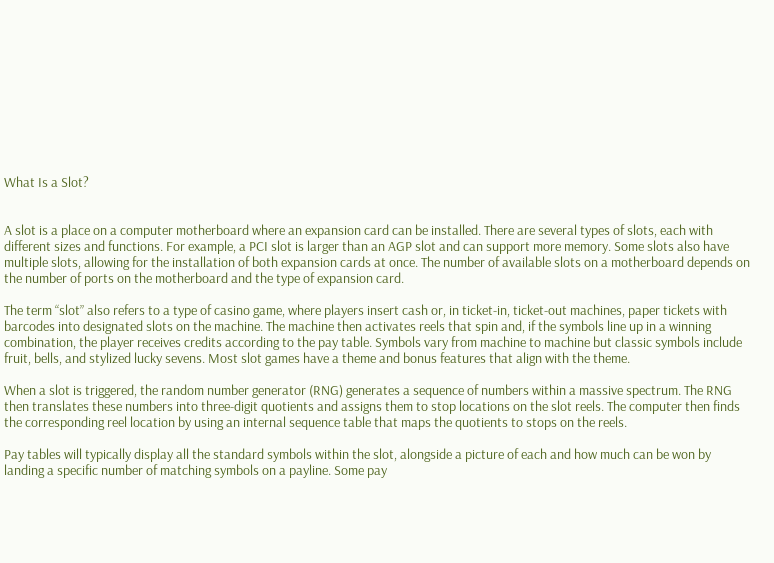What Is a Slot?


A slot is a place on a computer motherboard where an expansion card can be installed. There are several types of slots, each with different sizes and functions. For example, a PCI slot is larger than an AGP slot and can support more memory. Some slots also have multiple slots, allowing for the installation of both expansion cards at once. The number of available slots on a motherboard depends on the number of ports on the motherboard and the type of expansion card.

The term “slot” also refers to a type of casino game, where players insert cash or, in ticket-in, ticket-out machines, paper tickets with barcodes into designated slots on the machine. The machine then activates reels that spin and, if the symbols line up in a winning combination, the player receives credits according to the pay table. Symbols vary from machine to machine but classic symbols include fruit, bells, and stylized lucky sevens. Most slot games have a theme and bonus features that align with the theme.

When a slot is triggered, the random number generator (RNG) generates a sequence of numbers within a massive spectrum. The RNG then translates these numbers into three-digit quotients and assigns them to stop locations on the slot reels. The computer then finds the corresponding reel location by using an internal sequence table that maps the quotients to stops on the reels.

Pay tables will typically display all the standard symbols within the slot, alongside a picture of each and how much can be won by landing a specific number of matching symbols on a payline. Some pay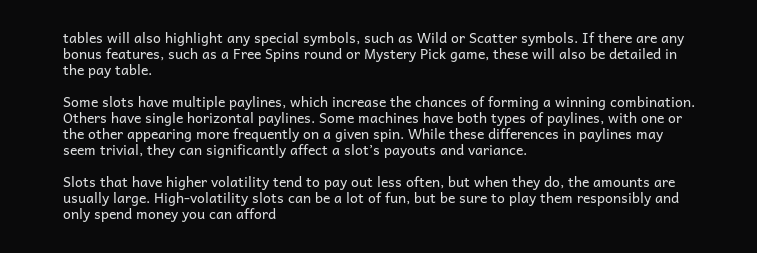tables will also highlight any special symbols, such as Wild or Scatter symbols. If there are any bonus features, such as a Free Spins round or Mystery Pick game, these will also be detailed in the pay table.

Some slots have multiple paylines, which increase the chances of forming a winning combination. Others have single horizontal paylines. Some machines have both types of paylines, with one or the other appearing more frequently on a given spin. While these differences in paylines may seem trivial, they can significantly affect a slot’s payouts and variance.

Slots that have higher volatility tend to pay out less often, but when they do, the amounts are usually large. High-volatility slots can be a lot of fun, but be sure to play them responsibly and only spend money you can afford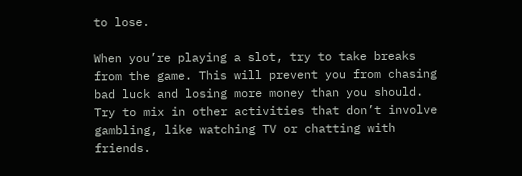to lose.

When you’re playing a slot, try to take breaks from the game. This will prevent you from chasing bad luck and losing more money than you should. Try to mix in other activities that don’t involve gambling, like watching TV or chatting with friends.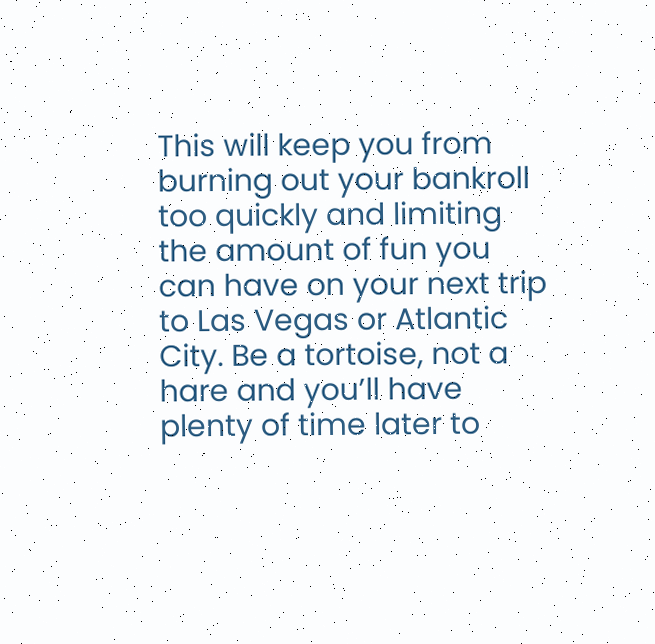This will keep you from burning out your bankroll too quickly and limiting the amount of fun you can have on your next trip to Las Vegas or Atlantic City. Be a tortoise, not a hare and you’ll have plenty of time later to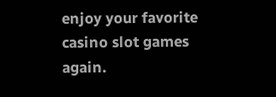enjoy your favorite casino slot games again.